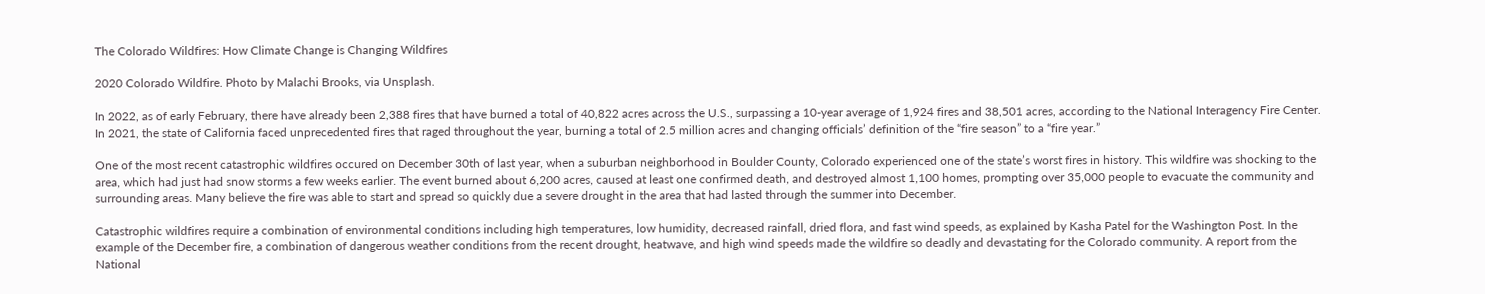The Colorado Wildfires: How Climate Change is Changing Wildfires

2020 Colorado Wildfire. Photo by Malachi Brooks, via Unsplash.

In 2022, as of early February, there have already been 2,388 fires that have burned a total of 40,822 acres across the U.S., surpassing a 10-year average of 1,924 fires and 38,501 acres, according to the National Interagency Fire Center. In 2021, the state of California faced unprecedented fires that raged throughout the year, burning a total of 2.5 million acres and changing officials’ definition of the “fire season” to a “fire year.”

One of the most recent catastrophic wildfires occured on December 30th of last year, when a suburban neighborhood in Boulder County, Colorado experienced one of the state’s worst fires in history. This wildfire was shocking to the area, which had just had snow storms a few weeks earlier. The event burned about 6,200 acres, caused at least one confirmed death, and destroyed almost 1,100 homes, prompting over 35,000 people to evacuate the community and surrounding areas. Many believe the fire was able to start and spread so quickly due a severe drought in the area that had lasted through the summer into December.

Catastrophic wildfires require a combination of environmental conditions including high temperatures, low humidity, decreased rainfall, dried flora, and fast wind speeds, as explained by Kasha Patel for the Washington Post. In the example of the December fire, a combination of dangerous weather conditions from the recent drought, heatwave, and high wind speeds made the wildfire so deadly and devastating for the Colorado community. A report from the National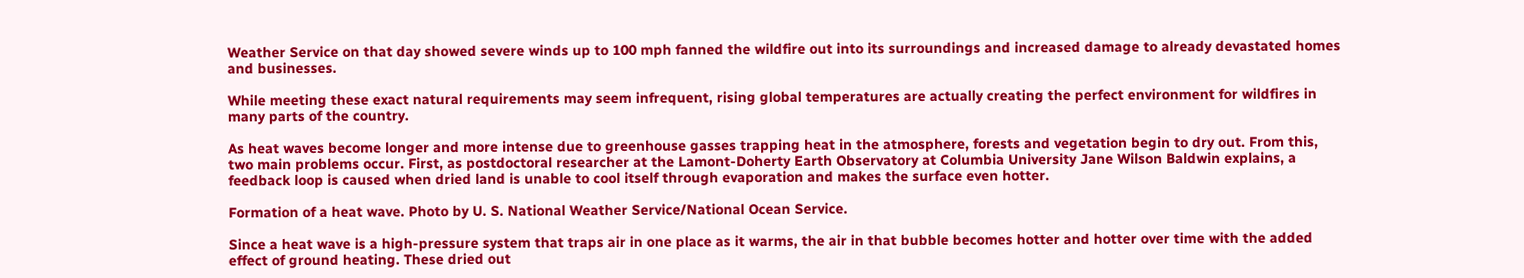Weather Service on that day showed severe winds up to 100 mph fanned the wildfire out into its surroundings and increased damage to already devastated homes and businesses.

While meeting these exact natural requirements may seem infrequent, rising global temperatures are actually creating the perfect environment for wildfires in many parts of the country.

As heat waves become longer and more intense due to greenhouse gasses trapping heat in the atmosphere, forests and vegetation begin to dry out. From this, two main problems occur. First, as postdoctoral researcher at the Lamont-Doherty Earth Observatory at Columbia University Jane Wilson Baldwin explains, a feedback loop is caused when dried land is unable to cool itself through evaporation and makes the surface even hotter.

Formation of a heat wave. Photo by U. S. National Weather Service/National Ocean Service.

Since a heat wave is a high-pressure system that traps air in one place as it warms, the air in that bubble becomes hotter and hotter over time with the added effect of ground heating. These dried out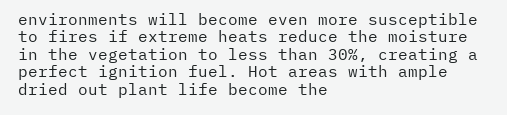environments will become even more susceptible to fires if extreme heats reduce the moisture in the vegetation to less than 30%, creating a perfect ignition fuel. Hot areas with ample dried out plant life become the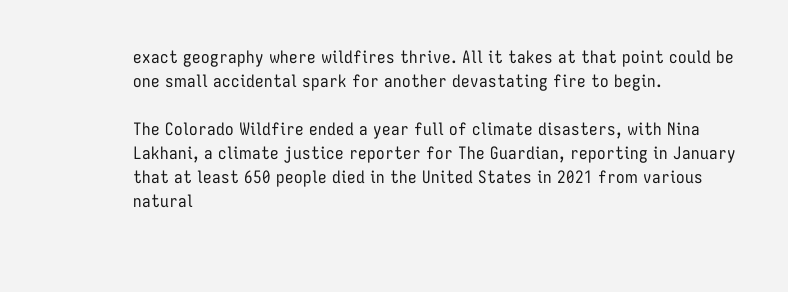exact geography where wildfires thrive. All it takes at that point could be one small accidental spark for another devastating fire to begin.

The Colorado Wildfire ended a year full of climate disasters, with Nina Lakhani, a climate justice reporter for The Guardian, reporting in January that at least 650 people died in the United States in 2021 from various natural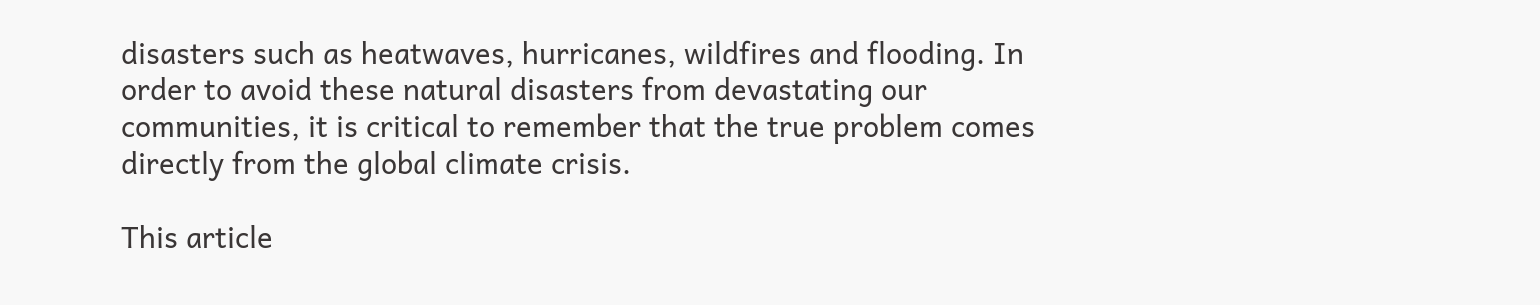disasters such as heatwaves, hurricanes, wildfires and flooding. In order to avoid these natural disasters from devastating our communities, it is critical to remember that the true problem comes directly from the global climate crisis.

This article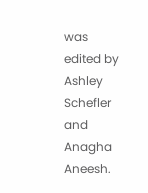was edited by Ashley Schefler and Anagha Aneesh.